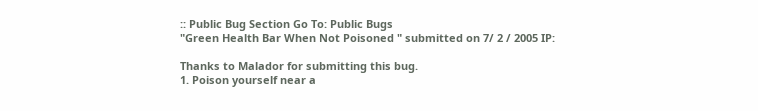:: Public Bug Section Go To: Public Bugs
"Green Health Bar When Not Poisoned " submitted on 7/ 2 / 2005 IP:

Thanks to Malador for submitting this bug.
1. Poison yourself near a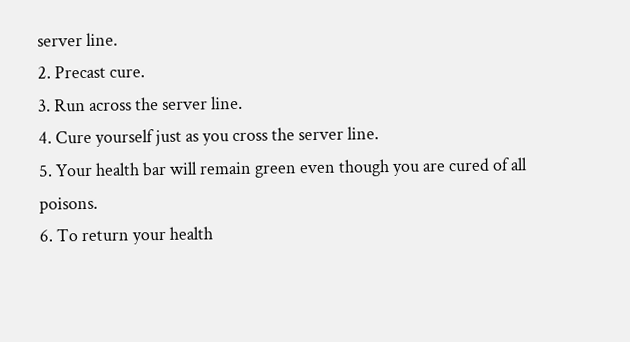server line.
2. Precast cure.
3. Run across the server line.
4. Cure yourself just as you cross the server line.
5. Your health bar will remain green even though you are cured of all poisons.
6. To return your health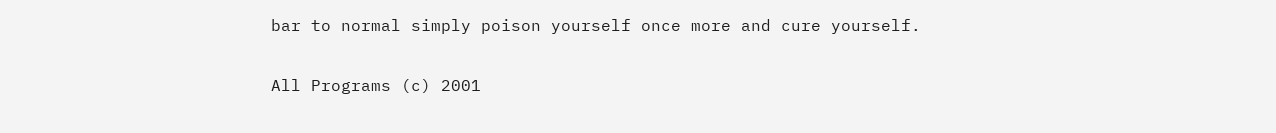bar to normal simply poison yourself once more and cure yourself.

All Programs (c) 2001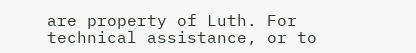are property of Luth. For technical assistance, or to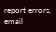report errors, email